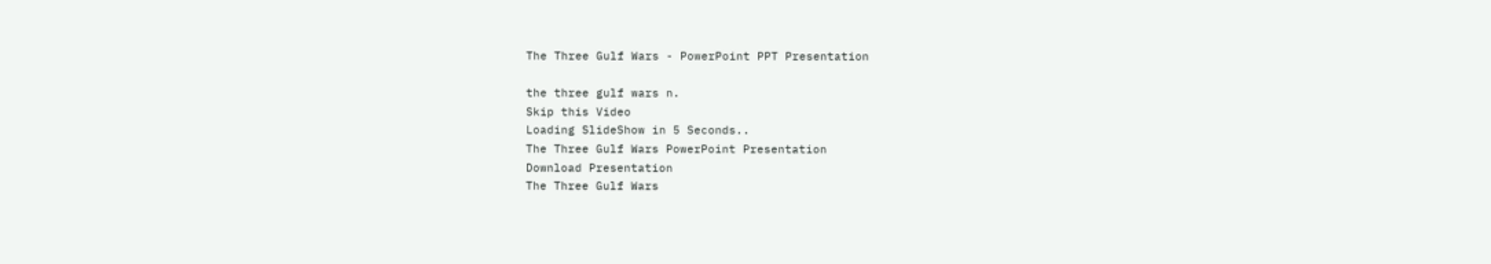The Three Gulf Wars - PowerPoint PPT Presentation

the three gulf wars n.
Skip this Video
Loading SlideShow in 5 Seconds..
The Three Gulf Wars PowerPoint Presentation
Download Presentation
The Three Gulf Wars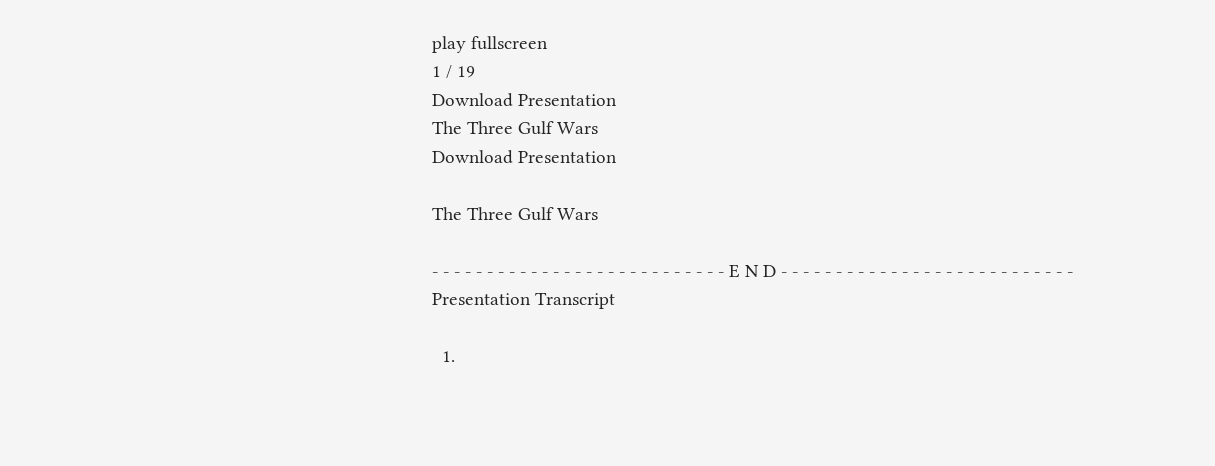play fullscreen
1 / 19
Download Presentation
The Three Gulf Wars
Download Presentation

The Three Gulf Wars

- - - - - - - - - - - - - - - - - - - - - - - - - - - E N D - - - - - - - - - - - - - - - - - - - - - - - - - - -
Presentation Transcript

  1.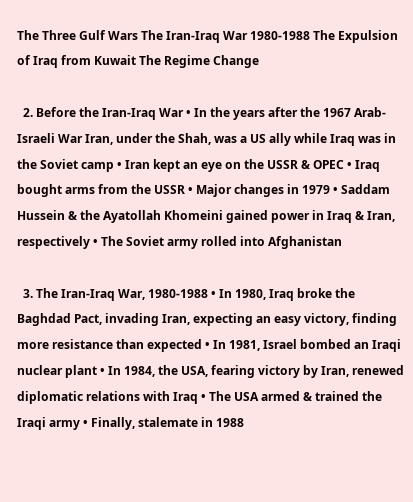The Three Gulf Wars The Iran-Iraq War 1980-1988 The Expulsion of Iraq from Kuwait The Regime Change

  2. Before the Iran-Iraq War • In the years after the 1967 Arab-Israeli War Iran, under the Shah, was a US ally while Iraq was in the Soviet camp • Iran kept an eye on the USSR & OPEC • Iraq bought arms from the USSR • Major changes in 1979 • Saddam Hussein & the Ayatollah Khomeini gained power in Iraq & Iran, respectively • The Soviet army rolled into Afghanistan

  3. The Iran-Iraq War, 1980-1988 • In 1980, Iraq broke the Baghdad Pact, invading Iran, expecting an easy victory, finding more resistance than expected • In 1981, Israel bombed an Iraqi nuclear plant • In 1984, the USA, fearing victory by Iran, renewed diplomatic relations with Iraq • The USA armed & trained the Iraqi army • Finally, stalemate in 1988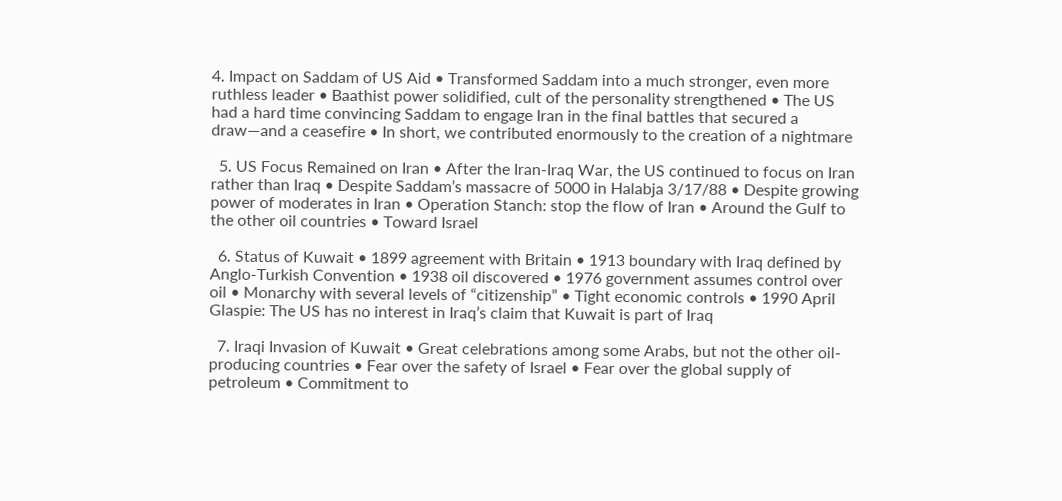4. Impact on Saddam of US Aid • Transformed Saddam into a much stronger, even more ruthless leader • Baathist power solidified, cult of the personality strengthened • The US had a hard time convincing Saddam to engage Iran in the final battles that secured a draw—and a ceasefire • In short, we contributed enormously to the creation of a nightmare

  5. US Focus Remained on Iran • After the Iran-Iraq War, the US continued to focus on Iran rather than Iraq • Despite Saddam’s massacre of 5000 in Halabja 3/17/88 • Despite growing power of moderates in Iran • Operation Stanch: stop the flow of Iran • Around the Gulf to the other oil countries • Toward Israel

  6. Status of Kuwait • 1899 agreement with Britain • 1913 boundary with Iraq defined by Anglo-Turkish Convention • 1938 oil discovered • 1976 government assumes control over oil • Monarchy with several levels of “citizenship” • Tight economic controls • 1990 April Glaspie: The US has no interest in Iraq’s claim that Kuwait is part of Iraq

  7. Iraqi Invasion of Kuwait • Great celebrations among some Arabs, but not the other oil-producing countries • Fear over the safety of Israel • Fear over the global supply of petroleum • Commitment to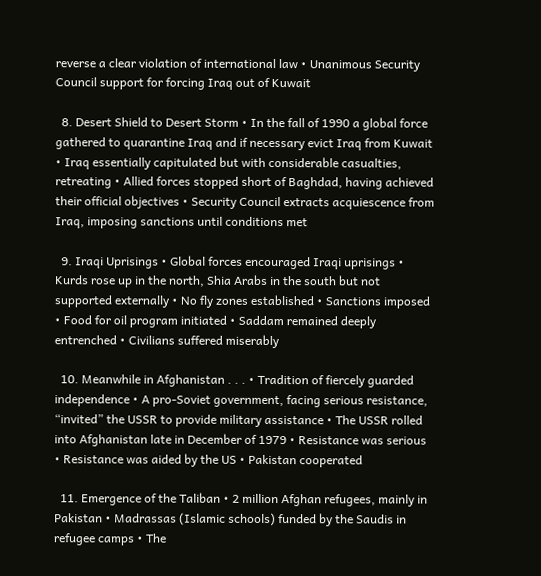reverse a clear violation of international law • Unanimous Security Council support for forcing Iraq out of Kuwait

  8. Desert Shield to Desert Storm • In the fall of 1990 a global force gathered to quarantine Iraq and if necessary evict Iraq from Kuwait • Iraq essentially capitulated but with considerable casualties, retreating • Allied forces stopped short of Baghdad, having achieved their official objectives • Security Council extracts acquiescence from Iraq, imposing sanctions until conditions met

  9. Iraqi Uprisings • Global forces encouraged Iraqi uprisings • Kurds rose up in the north, Shia Arabs in the south but not supported externally • No fly zones established • Sanctions imposed • Food for oil program initiated • Saddam remained deeply entrenched • Civilians suffered miserably

  10. Meanwhile in Afghanistan . . . • Tradition of fiercely guarded independence • A pro-Soviet government, facing serious resistance, “invited” the USSR to provide military assistance • The USSR rolled into Afghanistan late in December of 1979 • Resistance was serious • Resistance was aided by the US • Pakistan cooperated

  11. Emergence of the Taliban • 2 million Afghan refugees, mainly in Pakistan • Madrassas (Islamic schools) funded by the Saudis in refugee camps • The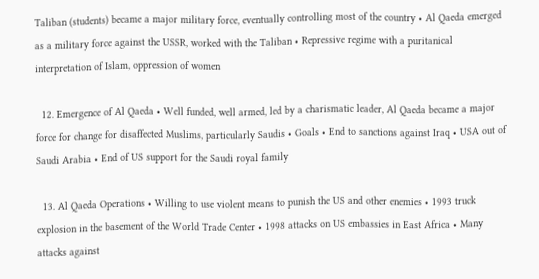Taliban (students) became a major military force, eventually controlling most of the country • Al Qaeda emerged as a military force against the USSR, worked with the Taliban • Repressive regime with a puritanical interpretation of Islam, oppression of women

  12. Emergence of Al Qaeda • Well funded, well armed, led by a charismatic leader, Al Qaeda became a major force for change for disaffected Muslims, particularly Saudis • Goals • End to sanctions against Iraq • USA out of Saudi Arabia • End of US support for the Saudi royal family

  13. Al Qaeda Operations • Willing to use violent means to punish the US and other enemies • 1993 truck explosion in the basement of the World Trade Center • 1998 attacks on US embassies in East Africa • Many attacks against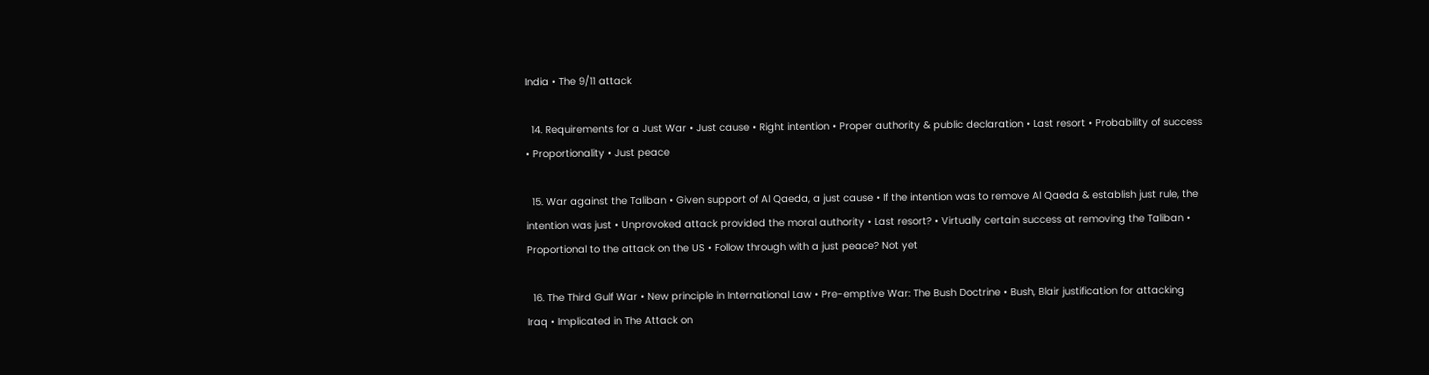India • The 9/11 attack

  14. Requirements for a Just War • Just cause • Right intention • Proper authority & public declaration • Last resort • Probability of success • Proportionality • Just peace

  15. War against the Taliban • Given support of Al Qaeda, a just cause • If the intention was to remove Al Qaeda & establish just rule, the intention was just • Unprovoked attack provided the moral authority • Last resort? • Virtually certain success at removing the Taliban • Proportional to the attack on the US • Follow through with a just peace? Not yet

  16. The Third Gulf War • New principle in International Law • Pre-emptive War: The Bush Doctrine • Bush, Blair justification for attacking Iraq • Implicated in The Attack on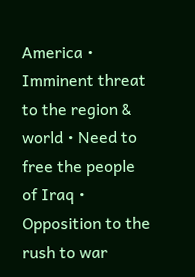America • Imminent threat to the region & world • Need to free the people of Iraq • Opposition to the rush to war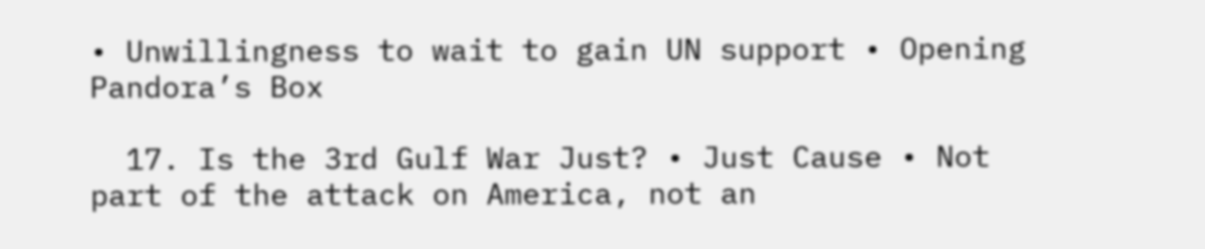• Unwillingness to wait to gain UN support • Opening Pandora’s Box

  17. Is the 3rd Gulf War Just? • Just Cause • Not part of the attack on America, not an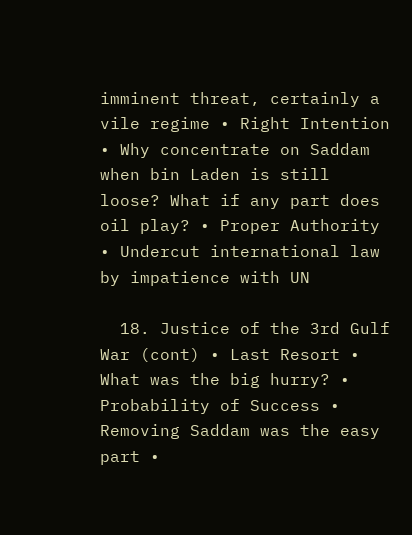imminent threat, certainly a vile regime • Right Intention • Why concentrate on Saddam when bin Laden is still loose? What if any part does oil play? • Proper Authority • Undercut international law by impatience with UN

  18. Justice of the 3rd Gulf War (cont) • Last Resort • What was the big hurry? • Probability of Success • Removing Saddam was the easy part •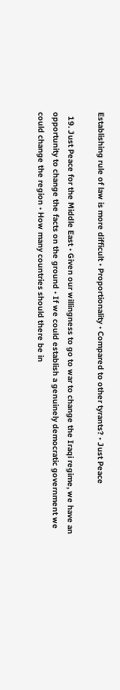Establishing rule of law is more difficult • Proportionality • Compared to other tyrants? • Just Peace

  19. Just Peace for the Middle East • Given our willingness to go to war to change the Iraqi regime, we have an opportunity to change the facts on the ground • If we could establish a genuinely democratic government we could change the region • How many countries should there be in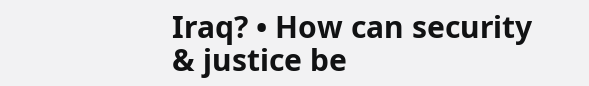Iraq? • How can security & justice be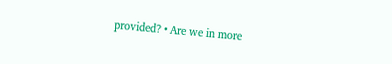provided? • Are we in more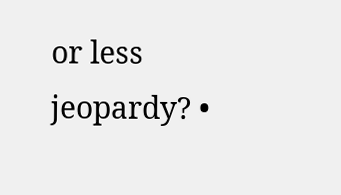or less jeopardy? •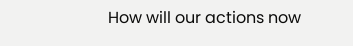How will our actions now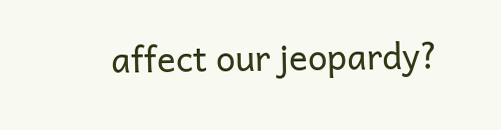affect our jeopardy?